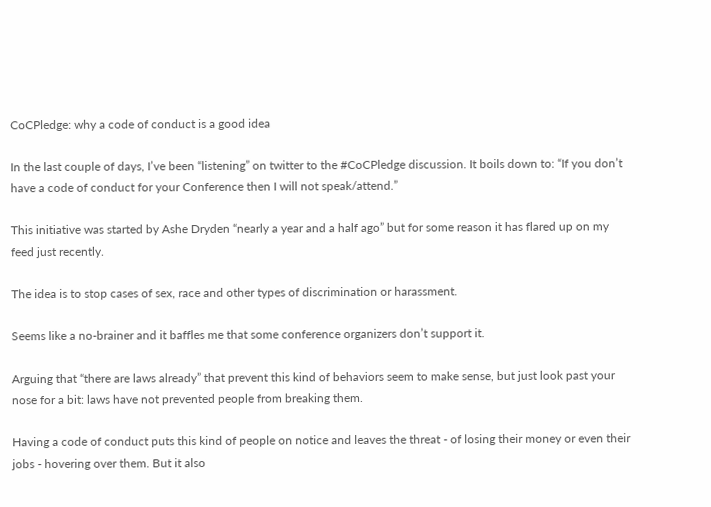CoCPledge: why a code of conduct is a good idea

In the last couple of days, I’ve been “listening” on twitter to the #CoCPledge discussion. It boils down to: “If you don’t have a code of conduct for your Conference then I will not speak/attend.”

This initiative was started by Ashe Dryden “nearly a year and a half ago” but for some reason it has flared up on my feed just recently.

The idea is to stop cases of sex, race and other types of discrimination or harassment.

Seems like a no-brainer and it baffles me that some conference organizers don’t support it.

Arguing that “there are laws already” that prevent this kind of behaviors seem to make sense, but just look past your nose for a bit: laws have not prevented people from breaking them.

Having a code of conduct puts this kind of people on notice and leaves the threat - of losing their money or even their jobs - hovering over them. But it also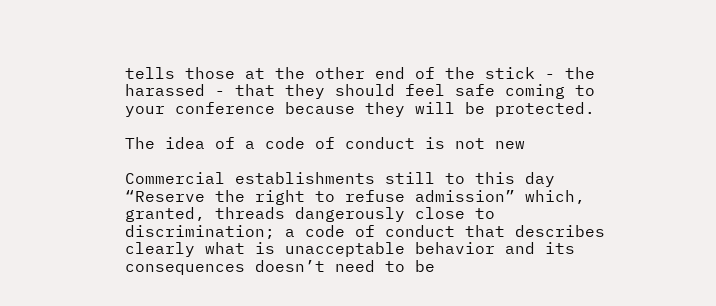tells those at the other end of the stick - the harassed - that they should feel safe coming to your conference because they will be protected.

The idea of a code of conduct is not new

Commercial establishments still to this day “Reserve the right to refuse admission” which, granted, threads dangerously close to discrimination; a code of conduct that describes clearly what is unacceptable behavior and its consequences doesn’t need to be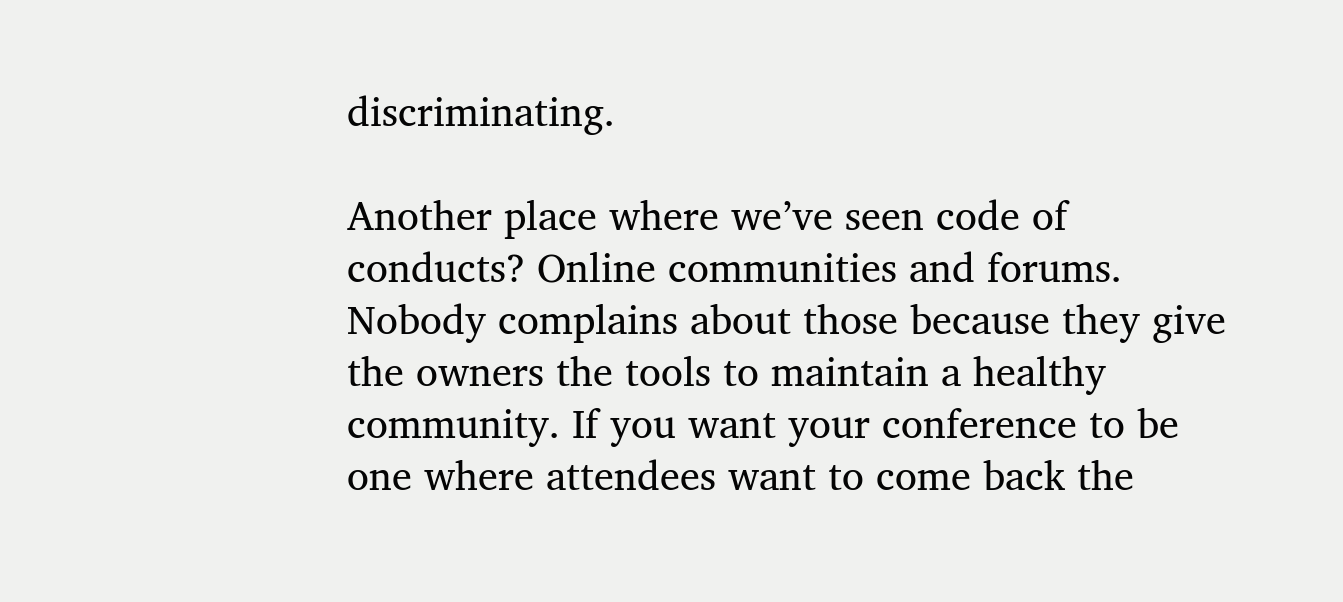discriminating.

Another place where we’ve seen code of conducts? Online communities and forums. Nobody complains about those because they give the owners the tools to maintain a healthy community. If you want your conference to be one where attendees want to come back the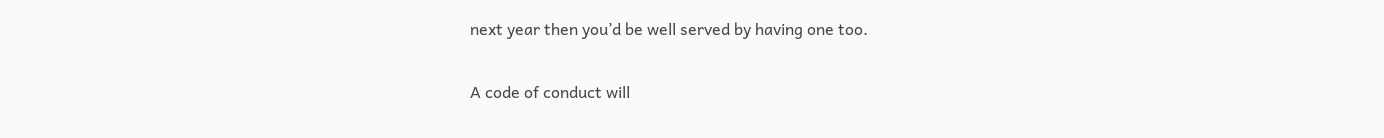next year then you’d be well served by having one too.

A code of conduct will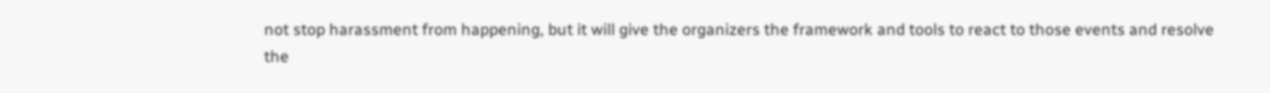not stop harassment from happening, but it will give the organizers the framework and tools to react to those events and resolve the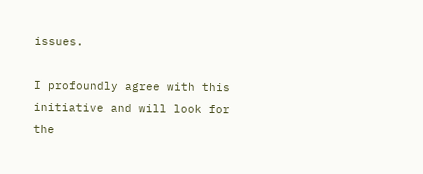issues.

I profoundly agree with this initiative and will look for the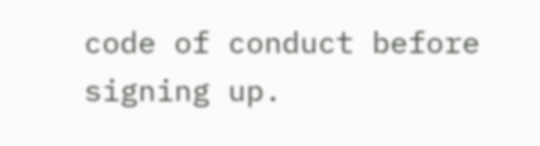code of conduct before signing up.